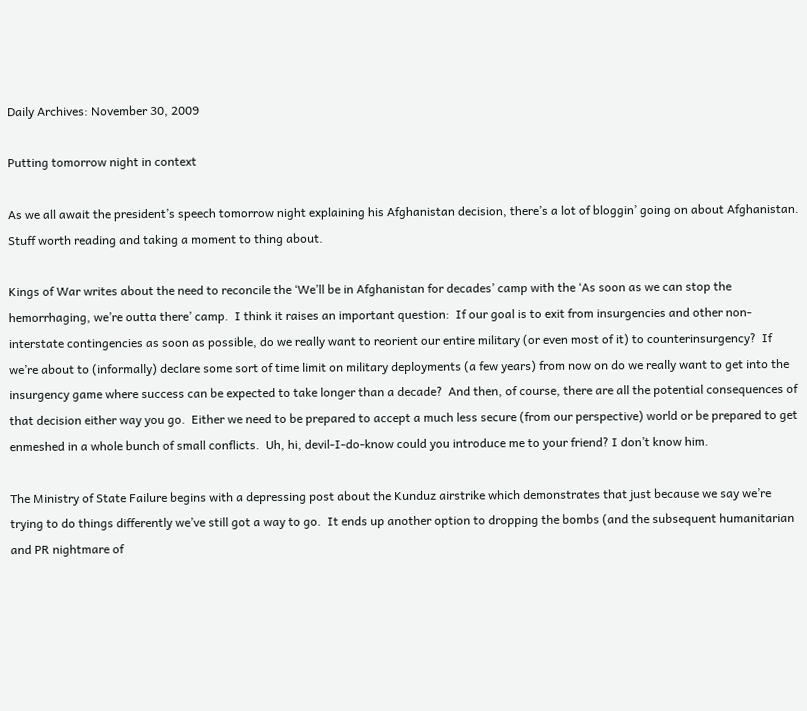Daily Archives: November 30, 2009

Putting tomorrow night in context

As we all await the president’s speech tomorrow night explaining his Afghanistan decision, there’s a lot of bloggin’ going on about Afghanistan.  Stuff worth reading and taking a moment to thing about.

Kings of War writes about the need to reconcile the ‘We’ll be in Afghanistan for decades’ camp with the ‘As soon as we can stop the hemorrhaging, we’re outta there’ camp.  I think it raises an important question:  If our goal is to exit from insurgencies and other non-interstate contingencies as soon as possible, do we really want to reorient our entire military (or even most of it) to counterinsurgency?  If we’re about to (informally) declare some sort of time limit on military deployments (a few years) from now on do we really want to get into the insurgency game where success can be expected to take longer than a decade?  And then, of course, there are all the potential consequences of that decision either way you go.  Either we need to be prepared to accept a much less secure (from our perspective) world or be prepared to get enmeshed in a whole bunch of small conflicts.  Uh, hi, devil-I-do-know could you introduce me to your friend? I don’t know him.

The Ministry of State Failure begins with a depressing post about the Kunduz airstrike which demonstrates that just because we say we’re trying to do things differently we’ve still got a way to go.  It ends up another option to dropping the bombs (and the subsequent humanitarian and PR nightmare of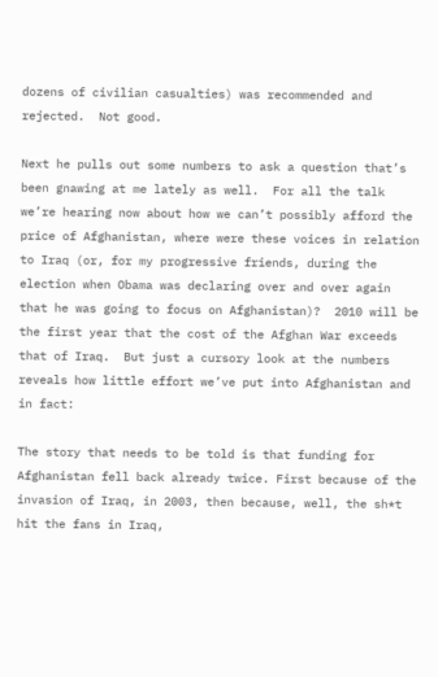dozens of civilian casualties) was recommended and rejected.  Not good.

Next he pulls out some numbers to ask a question that’s been gnawing at me lately as well.  For all the talk we’re hearing now about how we can’t possibly afford the price of Afghanistan, where were these voices in relation to Iraq (or, for my progressive friends, during the election when Obama was declaring over and over again that he was going to focus on Afghanistan)?  2010 will be the first year that the cost of the Afghan War exceeds that of Iraq.  But just a cursory look at the numbers reveals how little effort we’ve put into Afghanistan and in fact:

The story that needs to be told is that funding for Afghanistan fell back already twice. First because of the invasion of Iraq, in 2003, then because, well, the sh*t hit the fans in Iraq,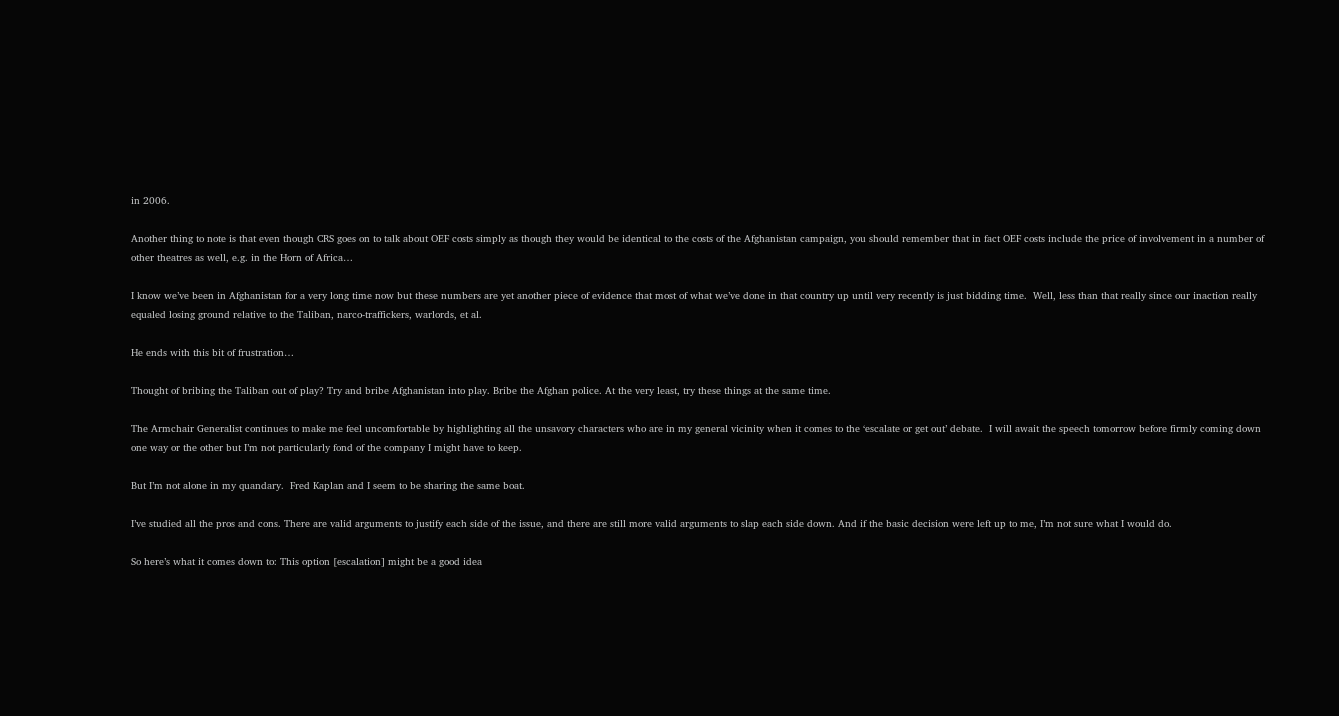in 2006.

Another thing to note is that even though CRS goes on to talk about OEF costs simply as though they would be identical to the costs of the Afghanistan campaign, you should remember that in fact OEF costs include the price of involvement in a number of other theatres as well, e.g. in the Horn of Africa…

I know we’ve been in Afghanistan for a very long time now but these numbers are yet another piece of evidence that most of what we’ve done in that country up until very recently is just bidding time.  Well, less than that really since our inaction really equaled losing ground relative to the Taliban, narco-traffickers, warlords, et al.

He ends with this bit of frustration…

Thought of bribing the Taliban out of play? Try and bribe Afghanistan into play. Bribe the Afghan police. At the very least, try these things at the same time.

The Armchair Generalist continues to make me feel uncomfortable by highlighting all the unsavory characters who are in my general vicinity when it comes to the ‘escalate or get out’ debate.  I will await the speech tomorrow before firmly coming down one way or the other but I’m not particularly fond of the company I might have to keep.

But I’m not alone in my quandary.  Fred Kaplan and I seem to be sharing the same boat.

I’ve studied all the pros and cons. There are valid arguments to justify each side of the issue, and there are still more valid arguments to slap each side down. And if the basic decision were left up to me, I’m not sure what I would do.

So here’s what it comes down to: This option [escalation] might be a good idea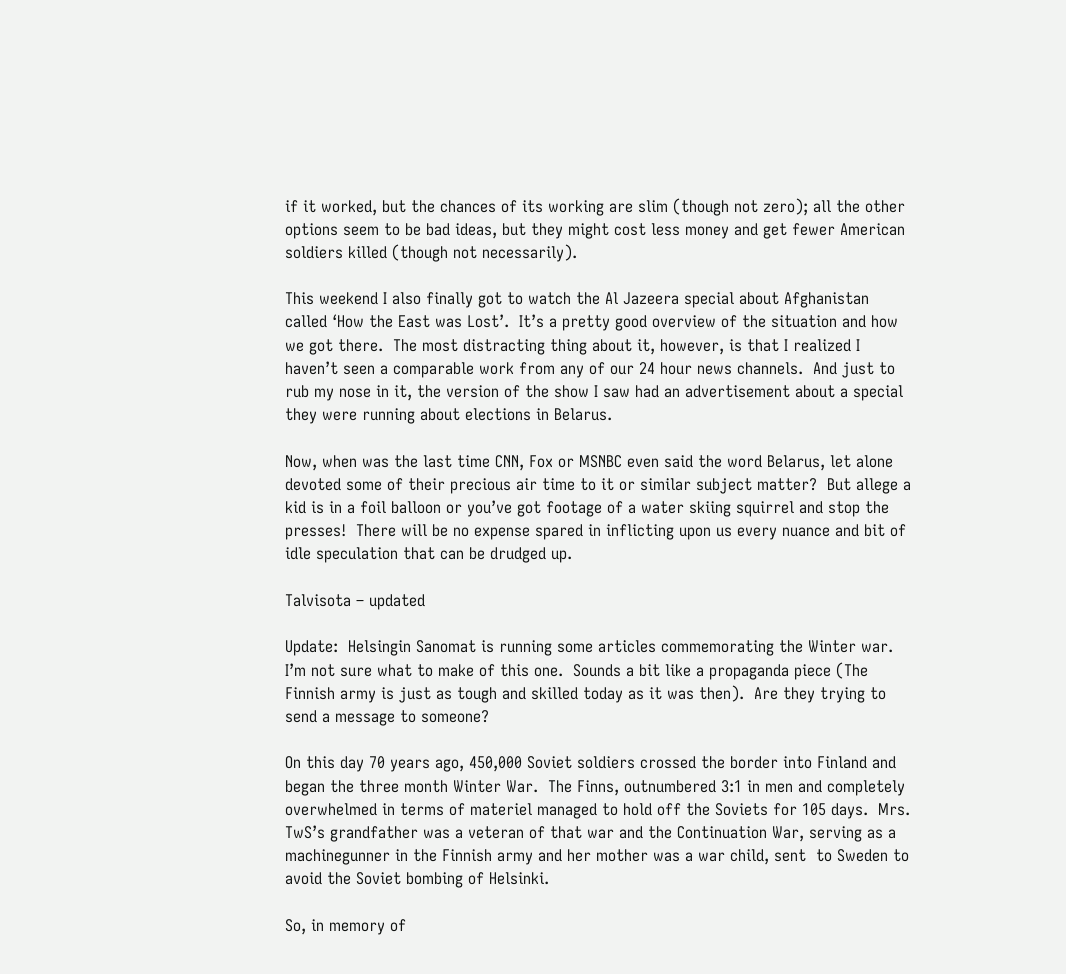if it worked, but the chances of its working are slim (though not zero); all the other options seem to be bad ideas, but they might cost less money and get fewer American soldiers killed (though not necessarily).

This weekend I also finally got to watch the Al Jazeera special about Afghanistan called ‘How the East was Lost’.  It’s a pretty good overview of the situation and how we got there.  The most distracting thing about it, however, is that I realized I haven’t seen a comparable work from any of our 24 hour news channels.  And just to rub my nose in it, the version of the show I saw had an advertisement about a special they were running about elections in Belarus.

Now, when was the last time CNN, Fox or MSNBC even said the word Belarus, let alone devoted some of their precious air time to it or similar subject matter?  But allege a kid is in a foil balloon or you’ve got footage of a water skiing squirrel and stop the presses!  There will be no expense spared in inflicting upon us every nuance and bit of idle speculation that can be drudged up.

Talvisota – updated

Update:  Helsingin Sanomat is running some articles commemorating the Winter war.  I’m not sure what to make of this one.  Sounds a bit like a propaganda piece (The Finnish army is just as tough and skilled today as it was then).  Are they trying to send a message to someone?

On this day 70 years ago, 450,000 Soviet soldiers crossed the border into Finland and began the three month Winter War.  The Finns, outnumbered 3:1 in men and completely overwhelmed in terms of materiel managed to hold off the Soviets for 105 days.  Mrs. TwS’s grandfather was a veteran of that war and the Continuation War, serving as a machinegunner in the Finnish army and her mother was a war child, sent  to Sweden to avoid the Soviet bombing of Helsinki.

So, in memory of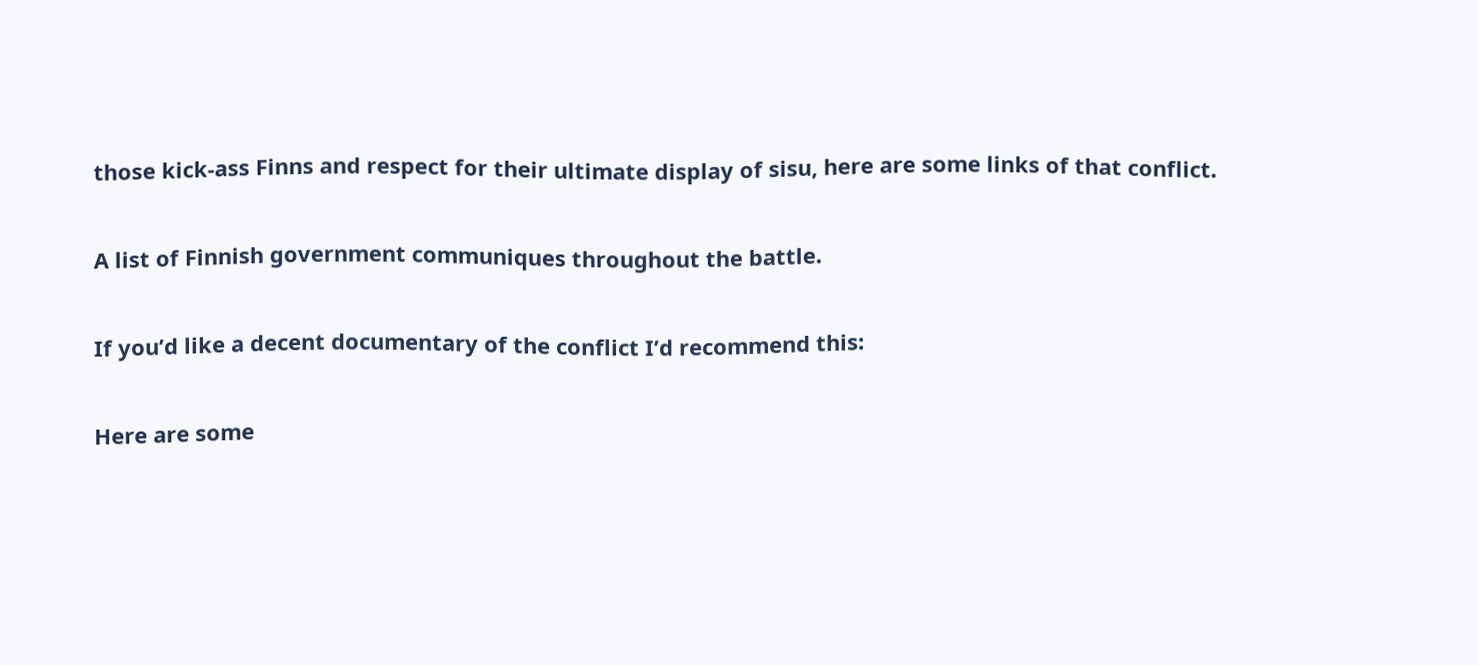those kick-ass Finns and respect for their ultimate display of sisu, here are some links of that conflict.

A list of Finnish government communiques throughout the battle.

If you’d like a decent documentary of the conflict I’d recommend this:

Here are some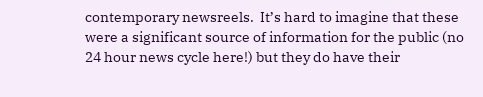contemporary newsreels.  It’s hard to imagine that these were a significant source of information for the public (no 24 hour news cycle here!) but they do have their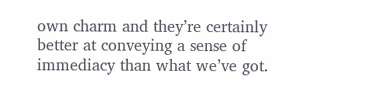own charm and they’re certainly better at conveying a sense of immediacy than what we’ve got.